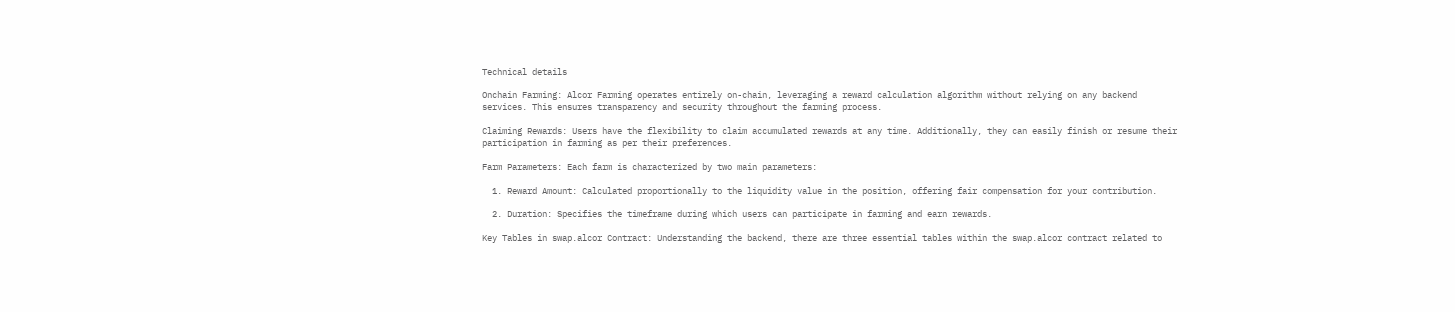Technical details

Onchain Farming: Alcor Farming operates entirely on-chain, leveraging a reward calculation algorithm without relying on any backend services. This ensures transparency and security throughout the farming process.

Claiming Rewards: Users have the flexibility to claim accumulated rewards at any time. Additionally, they can easily finish or resume their participation in farming as per their preferences.

Farm Parameters: Each farm is characterized by two main parameters:

  1. Reward Amount: Calculated proportionally to the liquidity value in the position, offering fair compensation for your contribution.

  2. Duration: Specifies the timeframe during which users can participate in farming and earn rewards.

Key Tables in swap.alcor Contract: Understanding the backend, there are three essential tables within the swap.alcor contract related to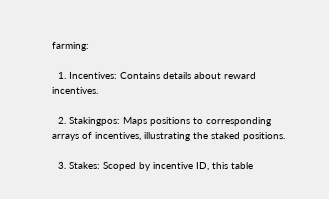farming:

  1. Incentives: Contains details about reward incentives.

  2. Stakingpos: Maps positions to corresponding arrays of incentives, illustrating the staked positions.

  3. Stakes: Scoped by incentive ID, this table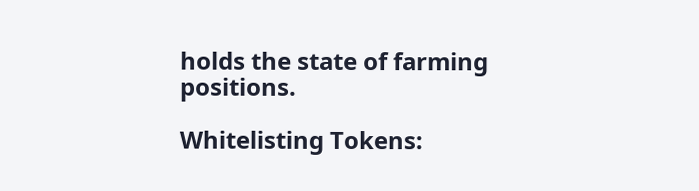holds the state of farming positions.

Whitelisting Tokens: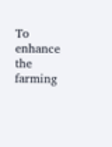To enhance the farming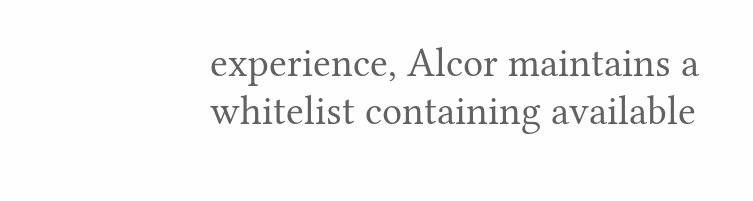experience, Alcor maintains a whitelist containing available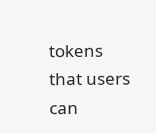tokens that users can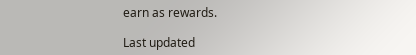earn as rewards.

Last updated